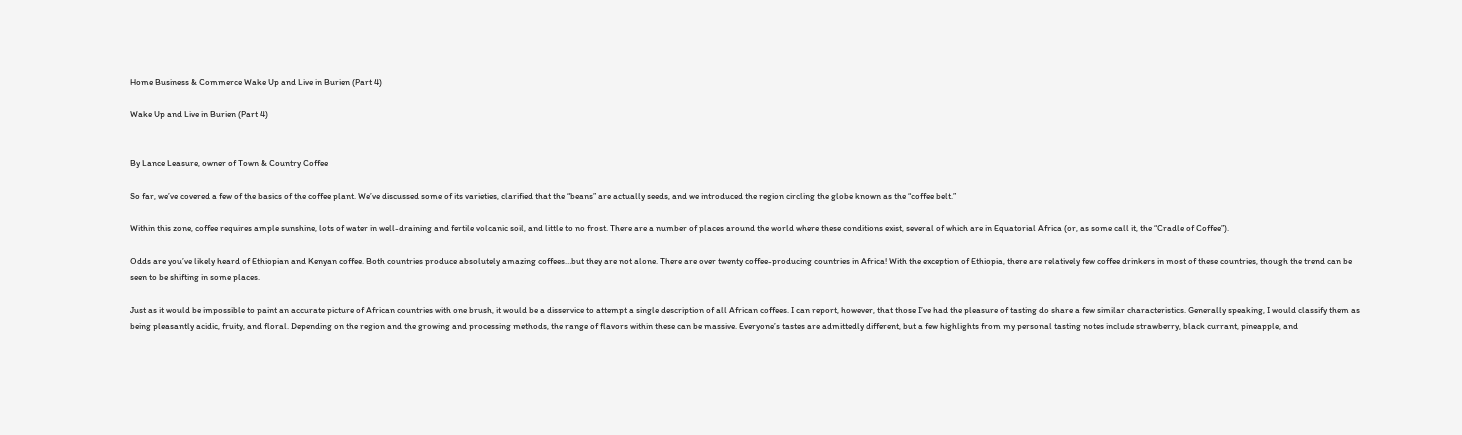Home Business & Commerce Wake Up and Live in Burien (Part 4)

Wake Up and Live in Burien (Part 4)


By Lance Leasure, owner of Town & Country Coffee

So far, we’ve covered a few of the basics of the coffee plant. We’ve discussed some of its varieties, clarified that the “beans” are actually seeds, and we introduced the region circling the globe known as the “coffee belt.”

Within this zone, coffee requires ample sunshine, lots of water in well-draining and fertile volcanic soil, and little to no frost. There are a number of places around the world where these conditions exist, several of which are in Equatorial Africa (or, as some call it, the “Cradle of Coffee”).

Odds are you’ve likely heard of Ethiopian and Kenyan coffee. Both countries produce absolutely amazing coffees…but they are not alone. There are over twenty coffee-producing countries in Africa! With the exception of Ethiopia, there are relatively few coffee drinkers in most of these countries, though the trend can be seen to be shifting in some places.

Just as it would be impossible to paint an accurate picture of African countries with one brush, it would be a disservice to attempt a single description of all African coffees. I can report, however, that those I’ve had the pleasure of tasting do share a few similar characteristics. Generally speaking, I would classify them as being pleasantly acidic, fruity, and floral. Depending on the region and the growing and processing methods, the range of flavors within these can be massive. Everyone’s tastes are admittedly different, but a few highlights from my personal tasting notes include strawberry, black currant, pineapple, and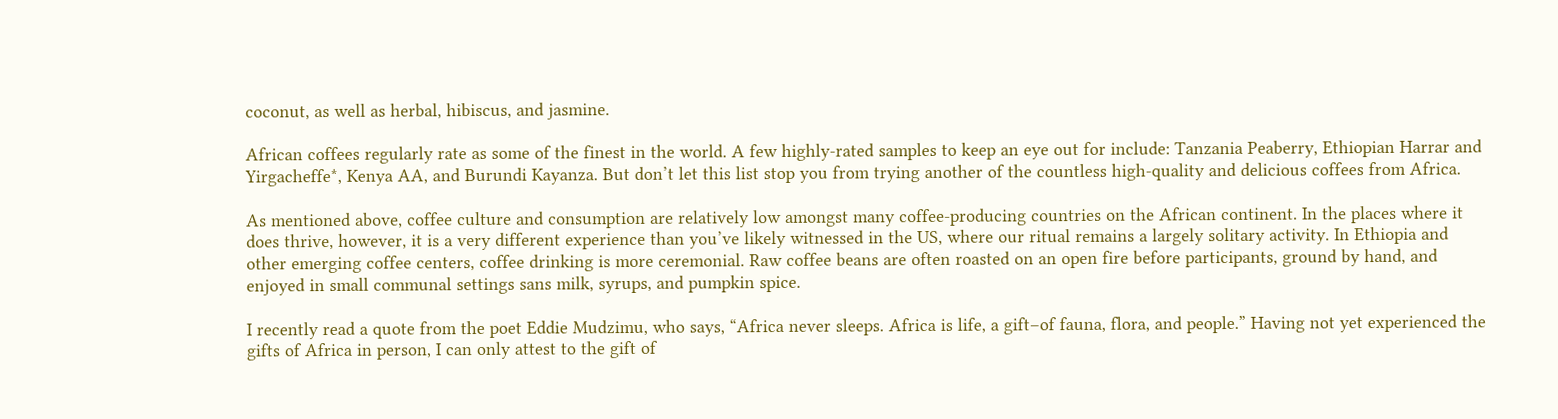coconut, as well as herbal, hibiscus, and jasmine.

African coffees regularly rate as some of the finest in the world. A few highly-rated samples to keep an eye out for include: Tanzania Peaberry, Ethiopian Harrar and Yirgacheffe*, Kenya AA, and Burundi Kayanza. But don’t let this list stop you from trying another of the countless high-quality and delicious coffees from Africa.

As mentioned above, coffee culture and consumption are relatively low amongst many coffee-producing countries on the African continent. In the places where it does thrive, however, it is a very different experience than you’ve likely witnessed in the US, where our ritual remains a largely solitary activity. In Ethiopia and other emerging coffee centers, coffee drinking is more ceremonial. Raw coffee beans are often roasted on an open fire before participants, ground by hand, and enjoyed in small communal settings sans milk, syrups, and pumpkin spice.

I recently read a quote from the poet Eddie Mudzimu, who says, “Africa never sleeps. Africa is life, a gift–of fauna, flora, and people.” Having not yet experienced the gifts of Africa in person, I can only attest to the gift of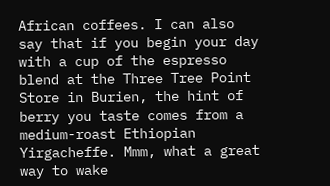African coffees. I can also say that if you begin your day with a cup of the espresso blend at the Three Tree Point Store in Burien, the hint of berry you taste comes from a medium-roast Ethiopian Yirgacheffe. Mmm, what a great way to wake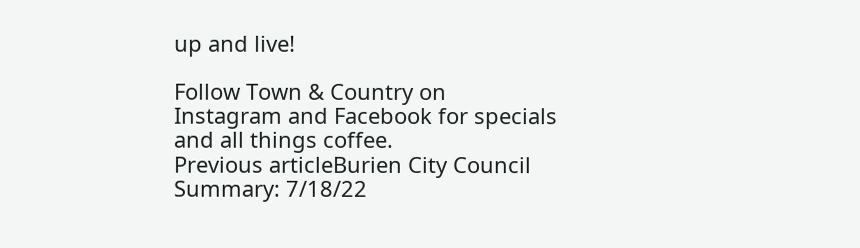up and live!

Follow Town & Country on Instagram and Facebook for specials and all things coffee.
Previous articleBurien City Council Summary: 7/18/22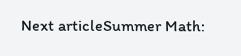Next articleSummer Math: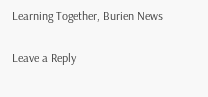Learning Together, Burien News

Leave a Reply